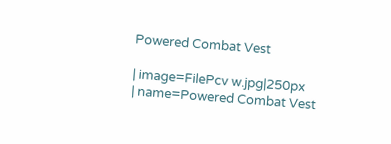Powered Combat Vest

| image=FilePcv w.jpg|250px
| name=Powered Combat Vest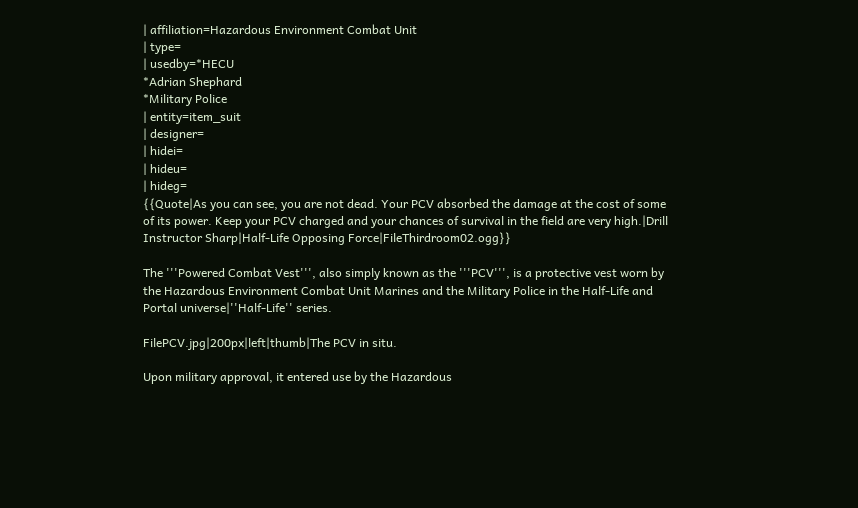| affiliation=Hazardous Environment Combat Unit
| type=
| usedby=*HECU
*Adrian Shephard
*Military Police
| entity=item_suit
| designer=
| hidei=
| hideu=
| hideg=
{{Quote|As you can see, you are not dead. Your PCV absorbed the damage at the cost of some of its power. Keep your PCV charged and your chances of survival in the field are very high.|Drill Instructor Sharp|Half-Life Opposing Force|FileThirdroom02.ogg}}

The '''Powered Combat Vest''', also simply known as the '''PCV''', is a protective vest worn by the Hazardous Environment Combat Unit Marines and the Military Police in the Half-Life and Portal universe|''Half-Life'' series.

FilePCV.jpg|200px|left|thumb|The PCV in situ.

Upon military approval, it entered use by the Hazardous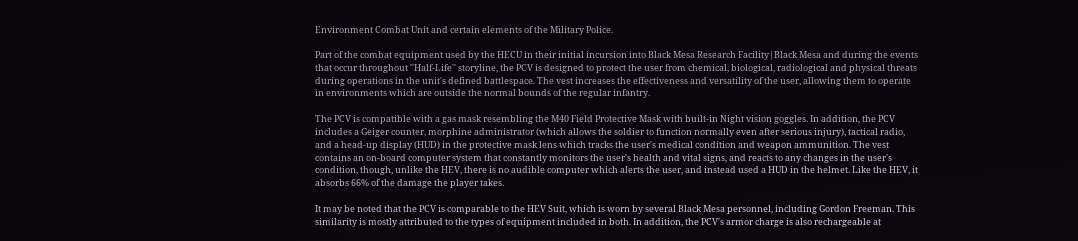Environment Combat Unit and certain elements of the Military Police.

Part of the combat equipment used by the HECU in their initial incursion into Black Mesa Research Facility|Black Mesa and during the events that occur throughout ''Half-Life'' storyline, the PCV is designed to protect the user from chemical, biological, radiological and physical threats during operations in the unit's defined battlespace. The vest increases the effectiveness and versatility of the user, allowing them to operate in environments which are outside the normal bounds of the regular infantry.

The PCV is compatible with a gas mask resembling the M40 Field Protective Mask with built-in Night vision goggles. In addition, the PCV includes a Geiger counter, morphine administrator (which allows the soldier to function normally even after serious injury), tactical radio, and a head-up display (HUD) in the protective mask lens which tracks the user's medical condition and weapon ammunition. The vest contains an on-board computer system that constantly monitors the user's health and vital signs, and reacts to any changes in the user's condition, though, unlike the HEV, there is no audible computer which alerts the user, and instead used a HUD in the helmet. Like the HEV, it absorbs 66% of the damage the player takes.

It may be noted that the PCV is comparable to the HEV Suit, which is worn by several Black Mesa personnel, including Gordon Freeman. This similarity is mostly attributed to the types of equipment included in both. In addition, the PCV's armor charge is also rechargeable at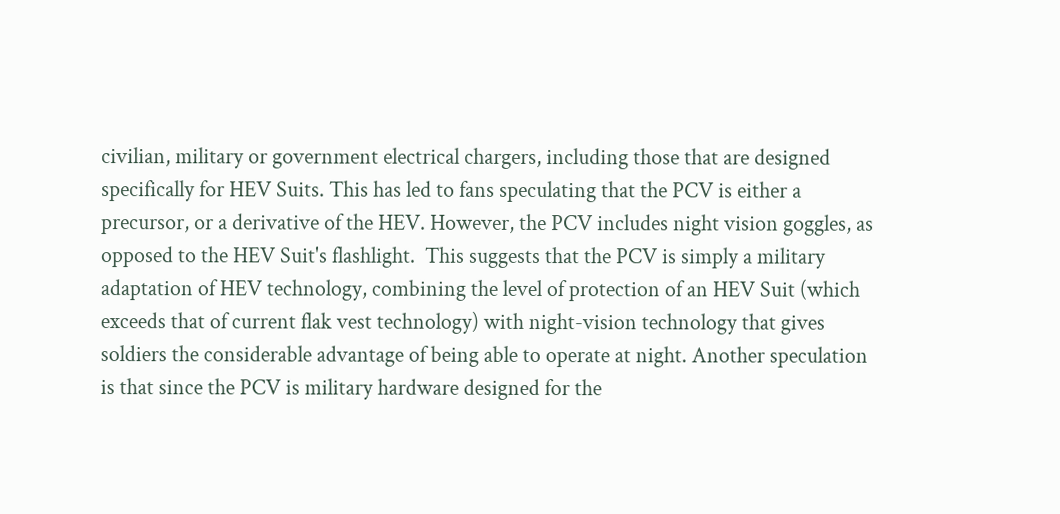civilian, military or government electrical chargers, including those that are designed specifically for HEV Suits. This has led to fans speculating that the PCV is either a precursor, or a derivative of the HEV. However, the PCV includes night vision goggles, as opposed to the HEV Suit's flashlight.  This suggests that the PCV is simply a military adaptation of HEV technology, combining the level of protection of an HEV Suit (which exceeds that of current flak vest technology) with night-vision technology that gives soldiers the considerable advantage of being able to operate at night. Another speculation is that since the PCV is military hardware designed for the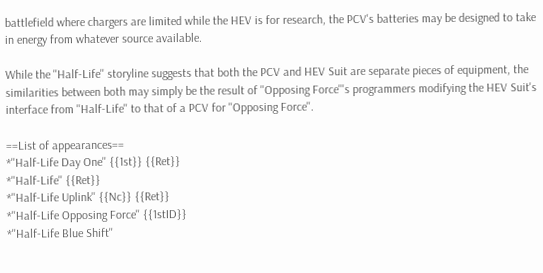battlefield where chargers are limited while the HEV is for research, the PCV's batteries may be designed to take in energy from whatever source available.

While the ''Half-Life'' storyline suggests that both the PCV and HEV Suit are separate pieces of equipment, the similarities between both may simply be the result of ''Opposing Force'''s programmers modifying the HEV Suit's interface from ''Half-Life'' to that of a PCV for ''Opposing Force''.

==List of appearances==
*''Half-Life Day One'' {{1st}} {{Ret}}
*''Half-Life'' {{Ret}}
*''Half-Life Uplink'' {{Nc}} {{Ret}}
*''Half-Life Opposing Force'' {{1stID}}
*''Half-Life Blue Shift''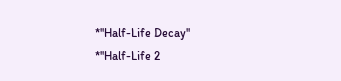*''Half-Life Decay''
*''Half-Life 2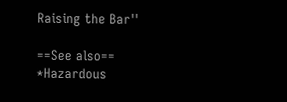Raising the Bar''

==See also==
*Hazardous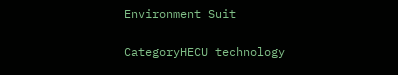Environment Suit

CategoryHECU technology